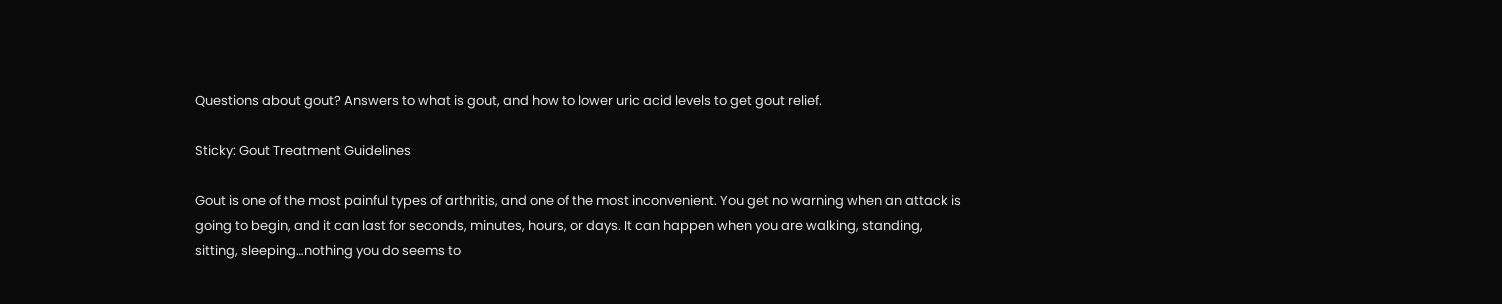Questions about gout? Answers to what is gout, and how to lower uric acid levels to get gout relief.

Sticky: Gout Treatment Guidelines

Gout is one of the most painful types of arthritis, and one of the most inconvenient. You get no warning when an attack is going to begin, and it can last for seconds, minutes, hours, or days. It can happen when you are walking, standing, sitting, sleeping…nothing you do seems to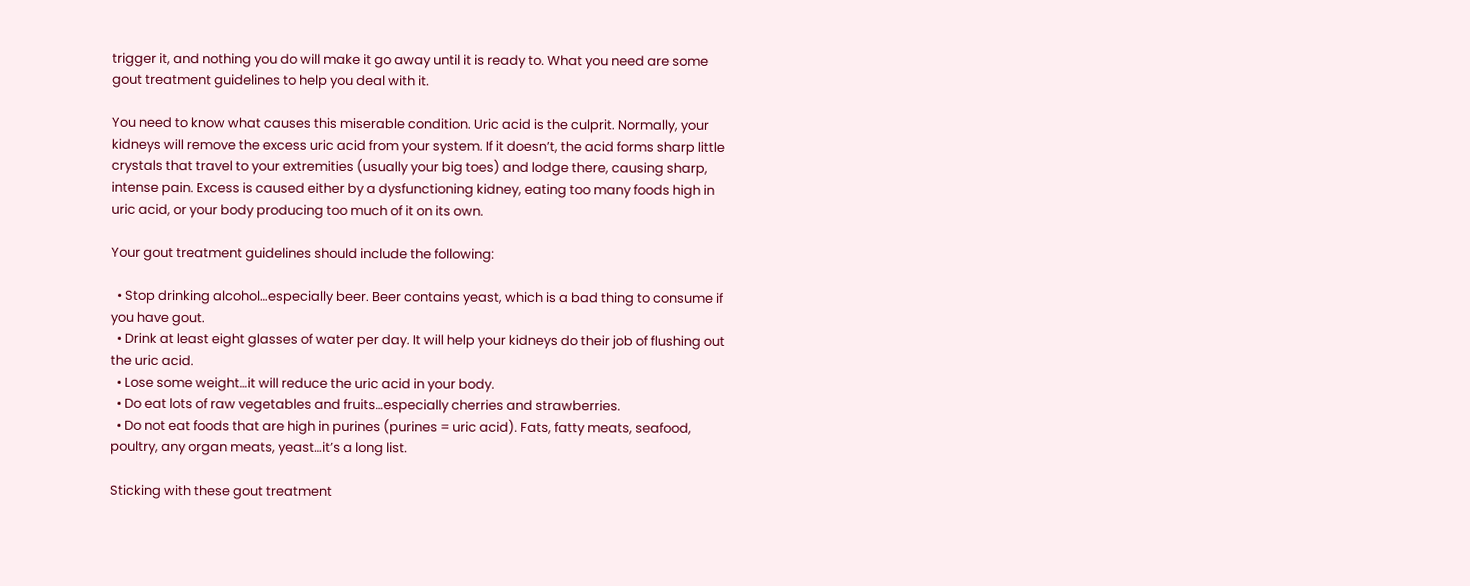trigger it, and nothing you do will make it go away until it is ready to. What you need are some gout treatment guidelines to help you deal with it.

You need to know what causes this miserable condition. Uric acid is the culprit. Normally, your kidneys will remove the excess uric acid from your system. If it doesn’t, the acid forms sharp little crystals that travel to your extremities (usually your big toes) and lodge there, causing sharp, intense pain. Excess is caused either by a dysfunctioning kidney, eating too many foods high in uric acid, or your body producing too much of it on its own.

Your gout treatment guidelines should include the following:

  • Stop drinking alcohol…especially beer. Beer contains yeast, which is a bad thing to consume if you have gout.
  • Drink at least eight glasses of water per day. It will help your kidneys do their job of flushing out the uric acid.
  • Lose some weight…it will reduce the uric acid in your body.
  • Do eat lots of raw vegetables and fruits…especially cherries and strawberries.
  • Do not eat foods that are high in purines (purines = uric acid). Fats, fatty meats, seafood, poultry, any organ meats, yeast…it’s a long list.

Sticking with these gout treatment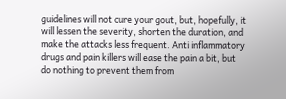guidelines will not cure your gout, but, hopefully, it will lessen the severity, shorten the duration, and make the attacks less frequent. Anti inflammatory drugs and pain killers will ease the pain a bit, but do nothing to prevent them from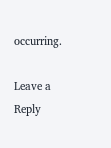occurring.

Leave a Reply